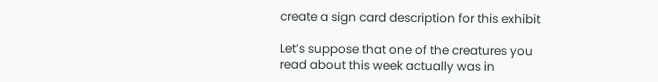create a sign card description for this exhibit

Let’s suppose that one of the creatures you read about this week actually was in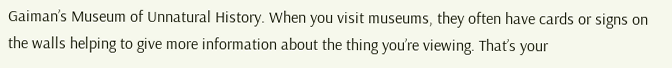Gaiman’s Museum of Unnatural History. When you visit museums, they often have cards or signs on the walls helping to give more information about the thing you’re viewing. That’s your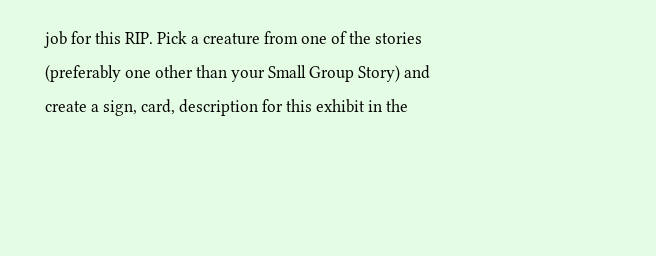job for this RIP. Pick a creature from one of the stories (preferably one other than your Small Group Story) and create a sign, card, description for this exhibit in the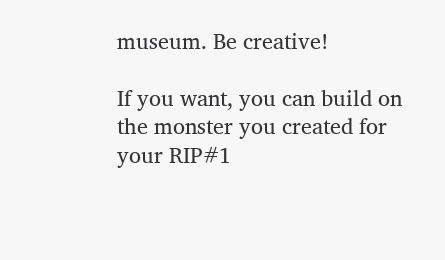museum. Be creative!

If you want, you can build on the monster you created for your RIP#1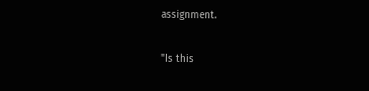assignment.

"Is this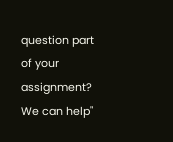question part of your assignment? We can help"